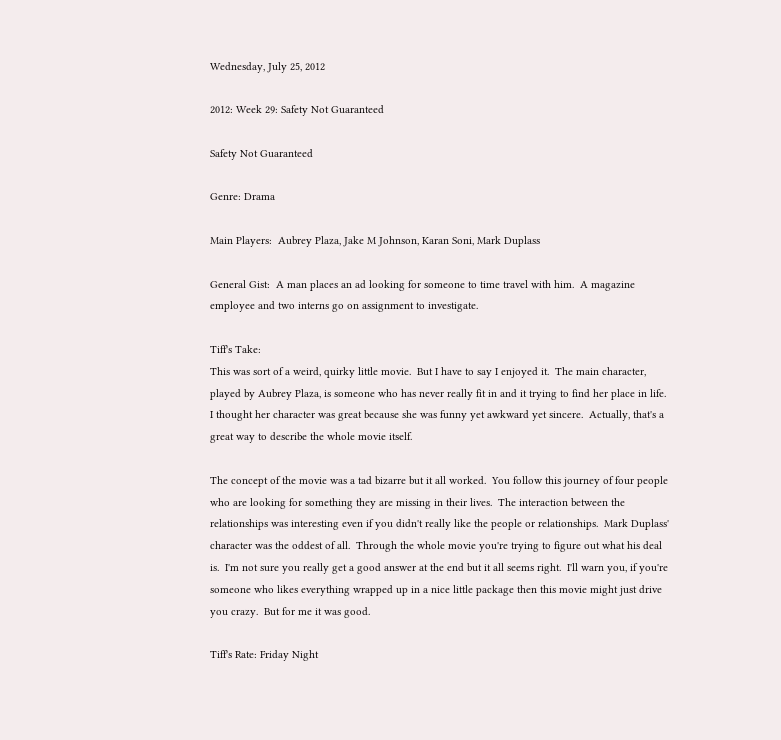Wednesday, July 25, 2012

2012: Week 29: Safety Not Guaranteed

Safety Not Guaranteed

Genre: Drama

Main Players:  Aubrey Plaza, Jake M Johnson, Karan Soni, Mark Duplass

General Gist:  A man places an ad looking for someone to time travel with him.  A magazine employee and two interns go on assignment to investigate.

Tiff's Take:
This was sort of a weird, quirky little movie.  But I have to say I enjoyed it.  The main character, played by Aubrey Plaza, is someone who has never really fit in and it trying to find her place in life.  I thought her character was great because she was funny yet awkward yet sincere.  Actually, that's a great way to describe the whole movie itself.

The concept of the movie was a tad bizarre but it all worked.  You follow this journey of four people who are looking for something they are missing in their lives.  The interaction between the relationships was interesting even if you didn't really like the people or relationships.  Mark Duplass' character was the oddest of all.  Through the whole movie you're trying to figure out what his deal is.  I'm not sure you really get a good answer at the end but it all seems right.  I'll warn you, if you're someone who likes everything wrapped up in a nice little package then this movie might just drive you crazy.  But for me it was good.

Tiff's Rate: Friday Night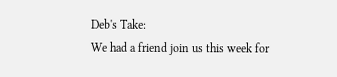Deb's Take:
We had a friend join us this week for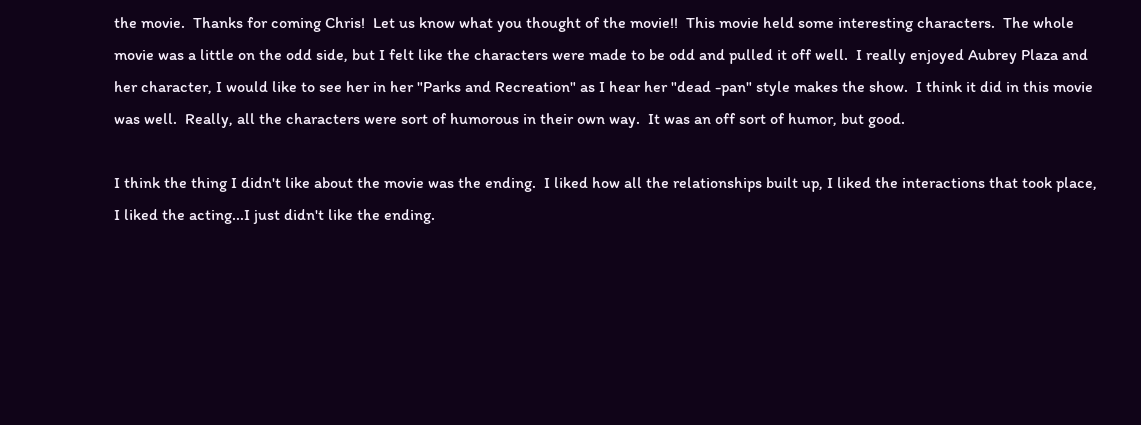the movie.  Thanks for coming Chris!  Let us know what you thought of the movie!!  This movie held some interesting characters.  The whole movie was a little on the odd side, but I felt like the characters were made to be odd and pulled it off well.  I really enjoyed Aubrey Plaza and her character, I would like to see her in her "Parks and Recreation" as I hear her "dead -pan" style makes the show.  I think it did in this movie was well.  Really, all the characters were sort of humorous in their own way.  It was an off sort of humor, but good.

I think the thing I didn't like about the movie was the ending.  I liked how all the relationships built up, I liked the interactions that took place, I liked the acting...I just didn't like the ending.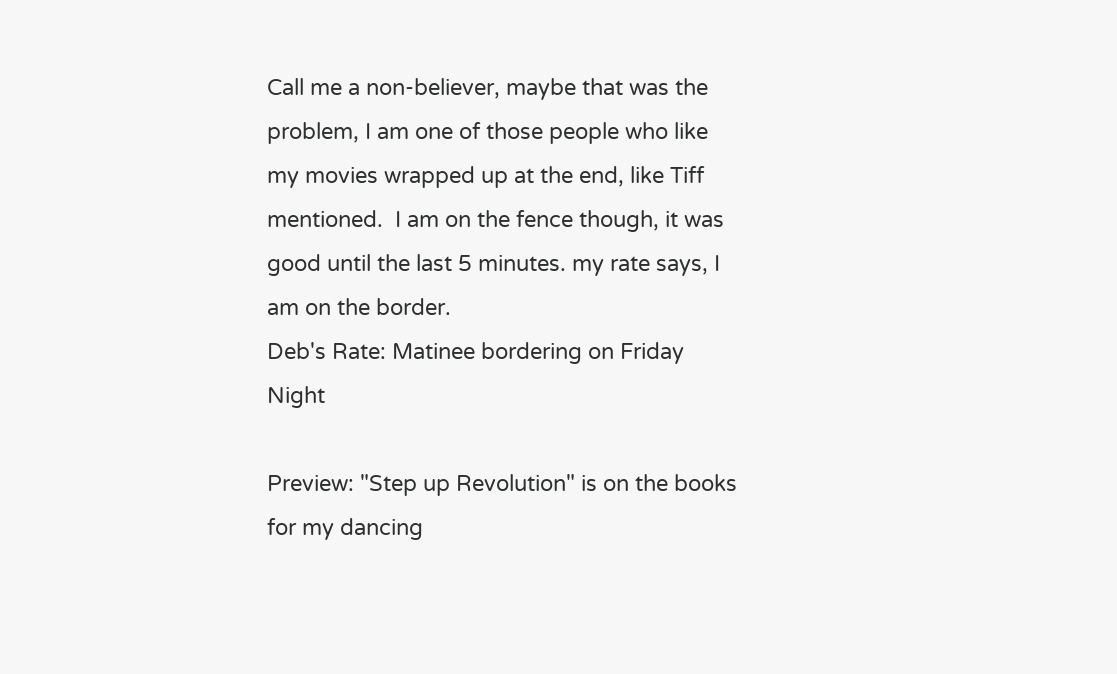Call me a non-believer, maybe that was the problem, I am one of those people who like my movies wrapped up at the end, like Tiff mentioned.  I am on the fence though, it was good until the last 5 minutes. my rate says, I am on the border.
Deb's Rate: Matinee bordering on Friday Night

Preview: "Step up Revolution" is on the books for my dancing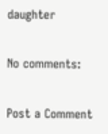daughter

No comments:

Post a Comment